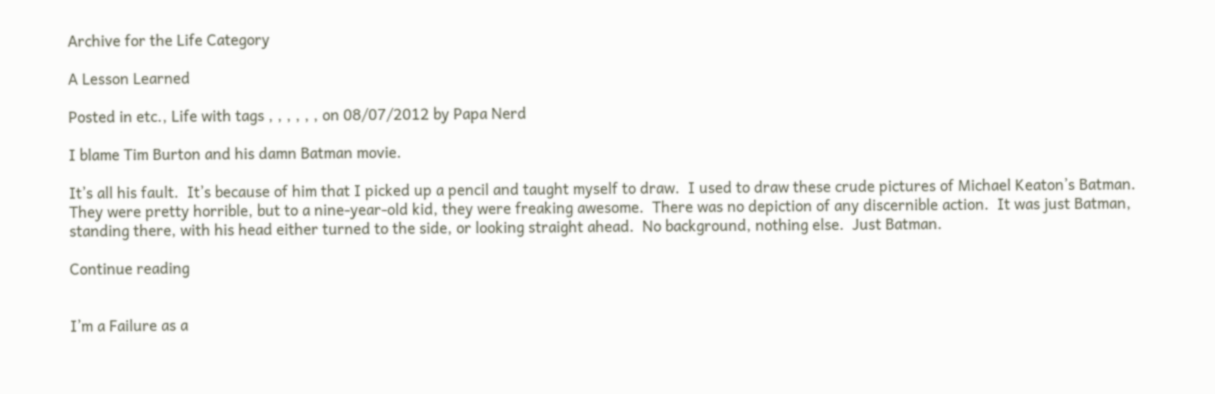Archive for the Life Category

A Lesson Learned

Posted in etc., Life with tags , , , , , , on 08/07/2012 by Papa Nerd

I blame Tim Burton and his damn Batman movie.

It’s all his fault.  It’s because of him that I picked up a pencil and taught myself to draw.  I used to draw these crude pictures of Michael Keaton’s Batman.  They were pretty horrible, but to a nine-year-old kid, they were freaking awesome.  There was no depiction of any discernible action.  It was just Batman, standing there, with his head either turned to the side, or looking straight ahead.  No background, nothing else.  Just Batman.

Continue reading


I’m a Failure as a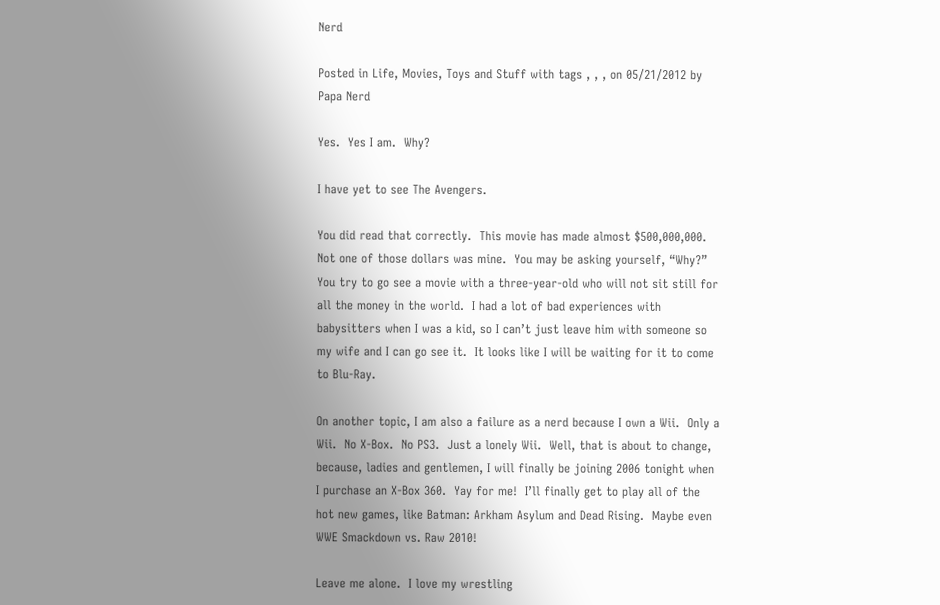Nerd

Posted in Life, Movies, Toys and Stuff with tags , , , on 05/21/2012 by Papa Nerd

Yes.  Yes I am.  Why?

I have yet to see The Avengers.

You did read that correctly.  This movie has made almost $500,000,000.  Not one of those dollars was mine.  You may be asking yourself, “Why?” You try to go see a movie with a three-year-old who will not sit still for all the money in the world.  I had a lot of bad experiences with babysitters when I was a kid, so I can’t just leave him with someone so my wife and I can go see it.  It looks like I will be waiting for it to come to Blu-Ray.

On another topic, I am also a failure as a nerd because I own a Wii.  Only a Wii.  No X-Box.  No PS3.  Just a lonely Wii.  Well, that is about to change, because, ladies and gentlemen, I will finally be joining 2006 tonight when I purchase an X-Box 360.  Yay for me!  I’ll finally get to play all of the hot new games, like Batman: Arkham Asylum and Dead Rising.  Maybe even WWE Smackdown vs. Raw 2010!

Leave me alone.  I love my wrestling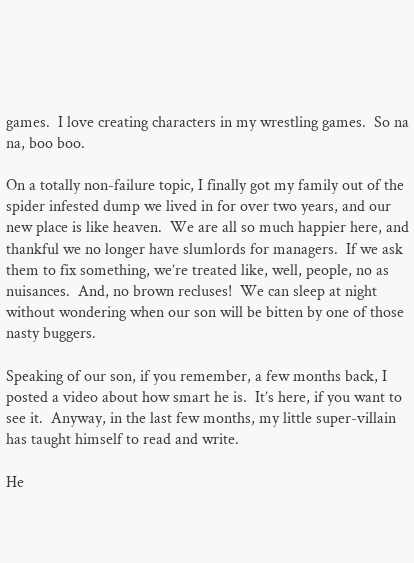games.  I love creating characters in my wrestling games.  So na na, boo boo.

On a totally non-failure topic, I finally got my family out of the spider infested dump we lived in for over two years, and our new place is like heaven.  We are all so much happier here, and thankful we no longer have slumlords for managers.  If we ask them to fix something, we’re treated like, well, people, no as nuisances.  And, no brown recluses!  We can sleep at night without wondering when our son will be bitten by one of those nasty buggers.

Speaking of our son, if you remember, a few months back, I posted a video about how smart he is.  It’s here, if you want to see it.  Anyway, in the last few months, my little super-villain has taught himself to read and write.

He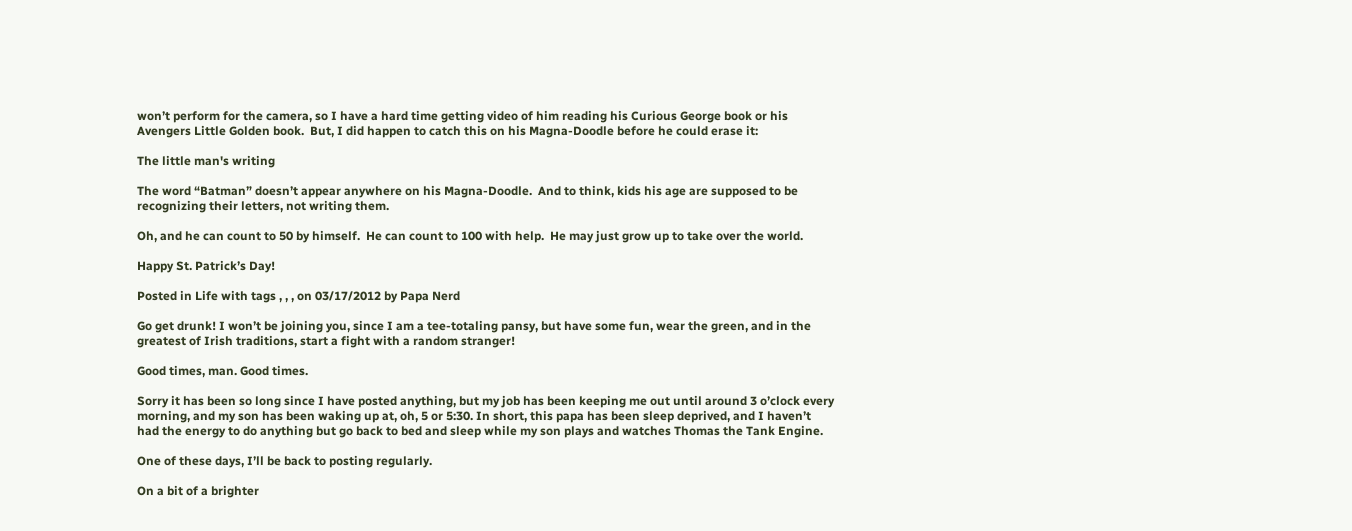won’t perform for the camera, so I have a hard time getting video of him reading his Curious George book or his Avengers Little Golden book.  But, I did happen to catch this on his Magna-Doodle before he could erase it:

The little man's writing

The word “Batman” doesn’t appear anywhere on his Magna-Doodle.  And to think, kids his age are supposed to be recognizing their letters, not writing them.

Oh, and he can count to 50 by himself.  He can count to 100 with help.  He may just grow up to take over the world.

Happy St. Patrick’s Day!

Posted in Life with tags , , , on 03/17/2012 by Papa Nerd

Go get drunk! I won’t be joining you, since I am a tee-totaling pansy, but have some fun, wear the green, and in the greatest of Irish traditions, start a fight with a random stranger!

Good times, man. Good times.

Sorry it has been so long since I have posted anything, but my job has been keeping me out until around 3 o’clock every morning, and my son has been waking up at, oh, 5 or 5:30. In short, this papa has been sleep deprived, and I haven’t had the energy to do anything but go back to bed and sleep while my son plays and watches Thomas the Tank Engine.

One of these days, I’ll be back to posting regularly.

On a bit of a brighter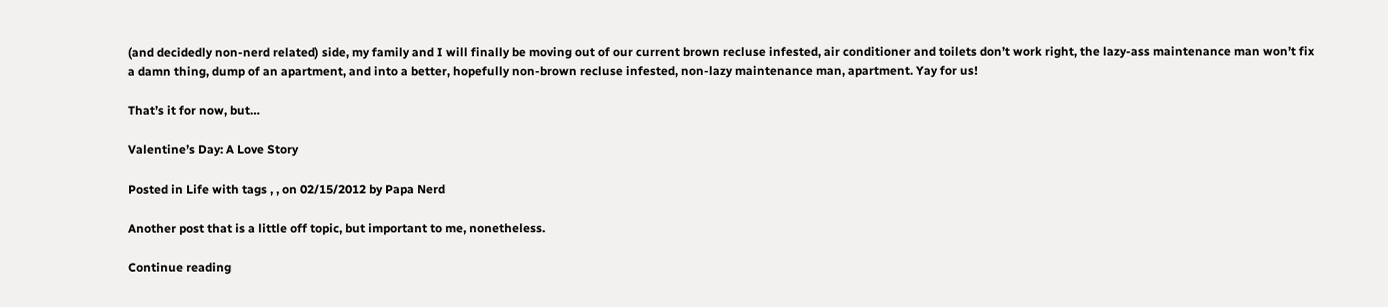(and decidedly non-nerd related) side, my family and I will finally be moving out of our current brown recluse infested, air conditioner and toilets don’t work right, the lazy-ass maintenance man won’t fix a damn thing, dump of an apartment, and into a better, hopefully non-brown recluse infested, non-lazy maintenance man, apartment. Yay for us!

That’s it for now, but…

Valentine’s Day: A Love Story

Posted in Life with tags , , on 02/15/2012 by Papa Nerd

Another post that is a little off topic, but important to me, nonetheless.

Continue reading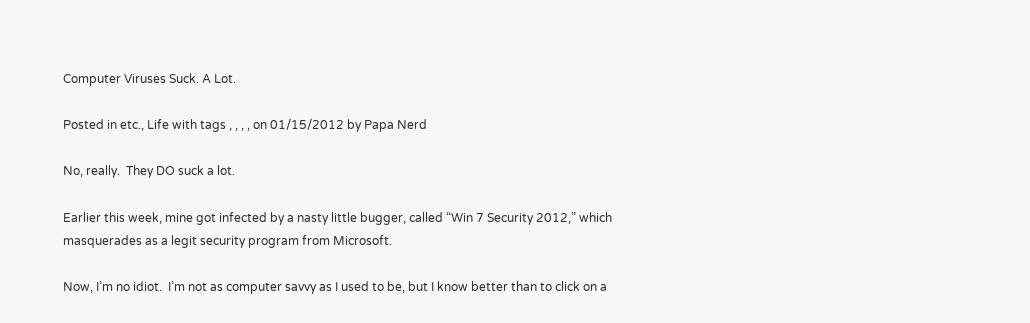Computer Viruses Suck. A Lot.

Posted in etc., Life with tags , , , , on 01/15/2012 by Papa Nerd

No, really.  They DO suck a lot.

Earlier this week, mine got infected by a nasty little bugger, called “Win 7 Security 2012,” which masquerades as a legit security program from Microsoft.

Now, I’m no idiot.  I’m not as computer savvy as I used to be, but I know better than to click on a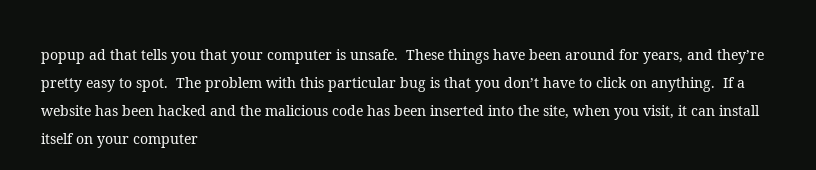popup ad that tells you that your computer is unsafe.  These things have been around for years, and they’re pretty easy to spot.  The problem with this particular bug is that you don’t have to click on anything.  If a website has been hacked and the malicious code has been inserted into the site, when you visit, it can install itself on your computer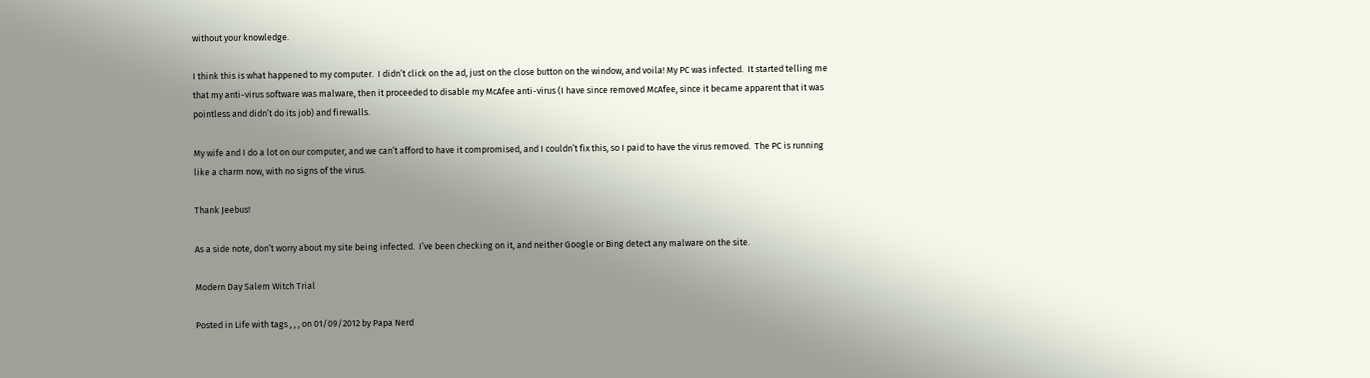without your knowledge.

I think this is what happened to my computer.  I didn’t click on the ad, just on the close button on the window, and voila! My PC was infected.  It started telling me that my anti-virus software was malware, then it proceeded to disable my McAfee anti-virus (I have since removed McAfee, since it became apparent that it was pointless and didn’t do its job) and firewalls.

My wife and I do a lot on our computer, and we can’t afford to have it compromised, and I couldn’t fix this, so I paid to have the virus removed.  The PC is running like a charm now, with no signs of the virus.

Thank Jeebus!

As a side note, don’t worry about my site being infected.  I’ve been checking on it, and neither Google or Bing detect any malware on the site.

Modern Day Salem Witch Trial

Posted in Life with tags , , , on 01/09/2012 by Papa Nerd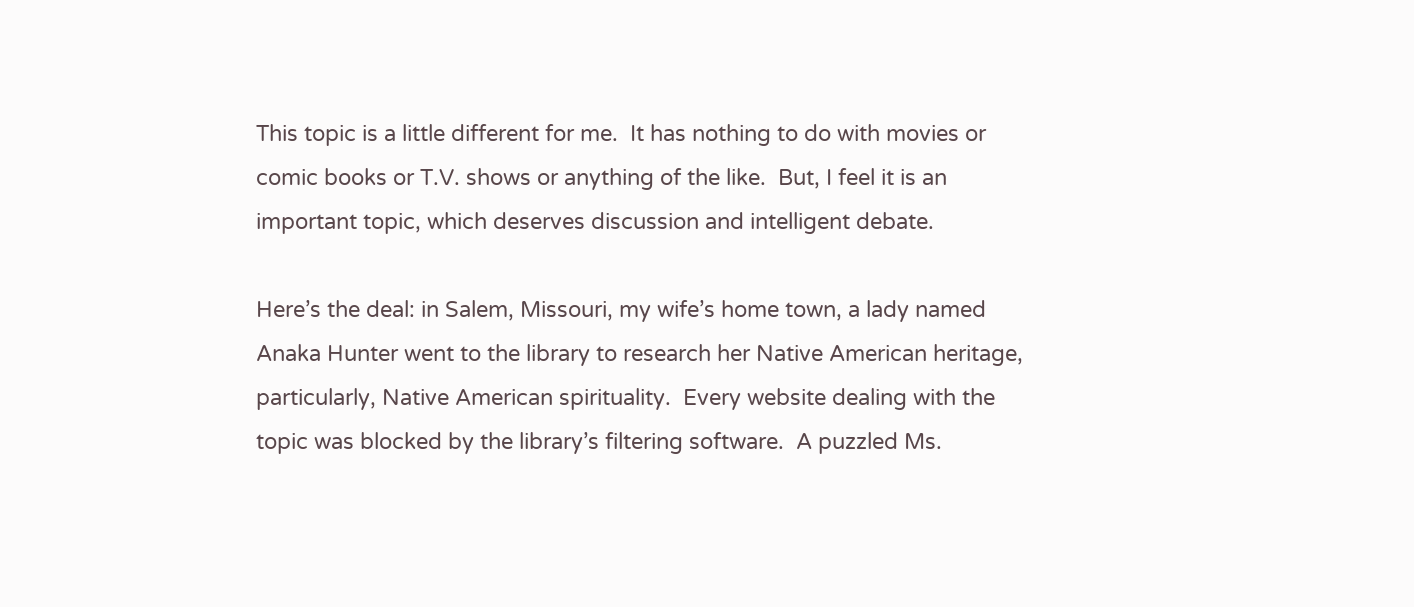This topic is a little different for me.  It has nothing to do with movies or comic books or T.V. shows or anything of the like.  But, I feel it is an important topic, which deserves discussion and intelligent debate.

Here’s the deal: in Salem, Missouri, my wife’s home town, a lady named Anaka Hunter went to the library to research her Native American heritage, particularly, Native American spirituality.  Every website dealing with the topic was blocked by the library’s filtering software.  A puzzled Ms.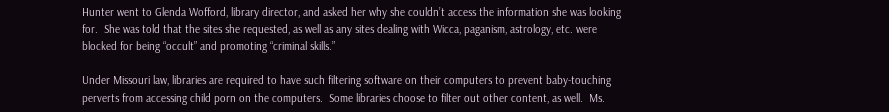Hunter went to Glenda Wofford, library director, and asked her why she couldn’t access the information she was looking for.  She was told that the sites she requested, as well as any sites dealing with Wicca, paganism, astrology, etc. were blocked for being “occult” and promoting “criminal skills.”

Under Missouri law, libraries are required to have such filtering software on their computers to prevent baby-touching perverts from accessing child porn on the computers.  Some libraries choose to filter out other content, as well.  Ms.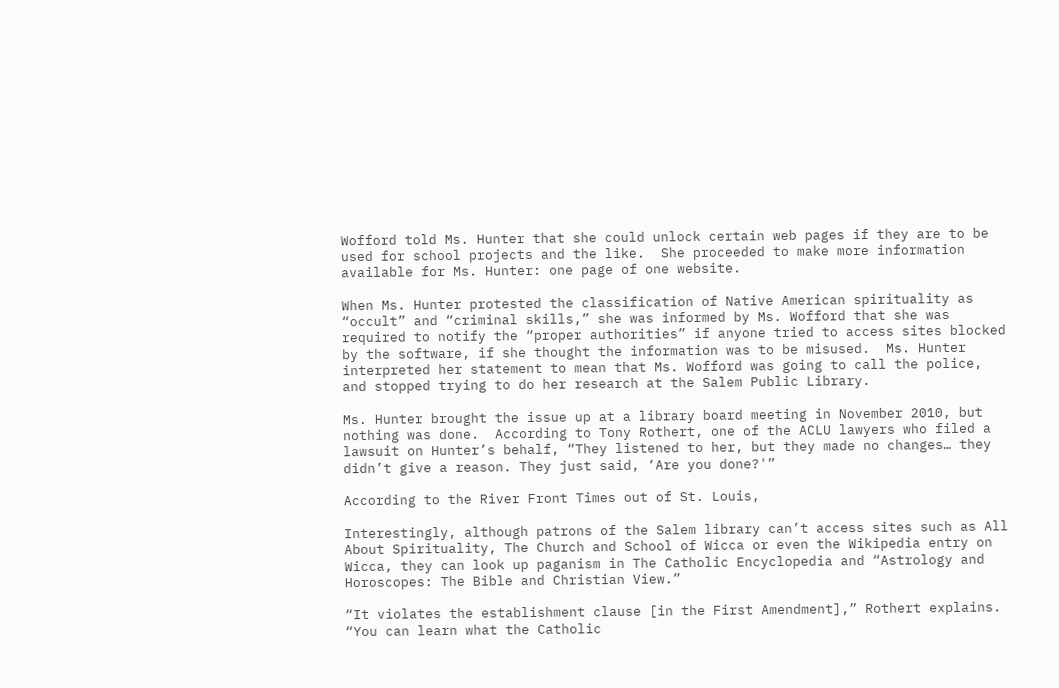Wofford told Ms. Hunter that she could unlock certain web pages if they are to be used for school projects and the like.  She proceeded to make more information available for Ms. Hunter: one page of one website.

When Ms. Hunter protested the classification of Native American spirituality as “occult” and “criminal skills,” she was informed by Ms. Wofford that she was required to notify the “proper authorities” if anyone tried to access sites blocked by the software, if she thought the information was to be misused.  Ms. Hunter interpreted her statement to mean that Ms. Wofford was going to call the police, and stopped trying to do her research at the Salem Public Library.

Ms. Hunter brought the issue up at a library board meeting in November 2010, but nothing was done.  According to Tony Rothert, one of the ACLU lawyers who filed a lawsuit on Hunter’s behalf, “They listened to her, but they made no changes… they didn’t give a reason. They just said, ‘Are you done?'”

According to the River Front Times out of St. Louis,

Interestingly, although patrons of the Salem library can’t access sites such as All About Spirituality, The Church and School of Wicca or even the Wikipedia entry on Wicca, they can look up paganism in The Catholic Encyclopedia and “Astrology and Horoscopes: The Bible and Christian View.”

“It violates the establishment clause [in the First Amendment],” Rothert explains. “You can learn what the Catholic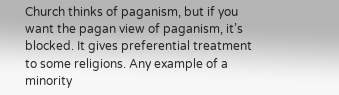Church thinks of paganism, but if you want the pagan view of paganism, it’s blocked. It gives preferential treatment to some religions. Any example of a minority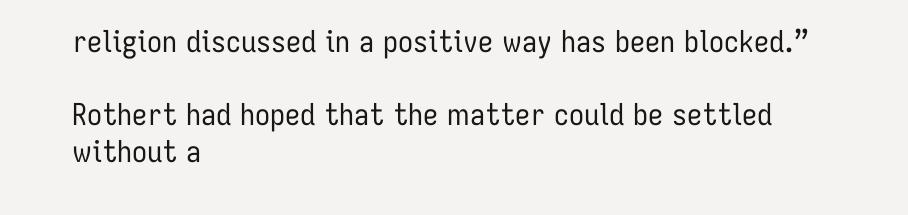religion discussed in a positive way has been blocked.”

Rothert had hoped that the matter could be settled without a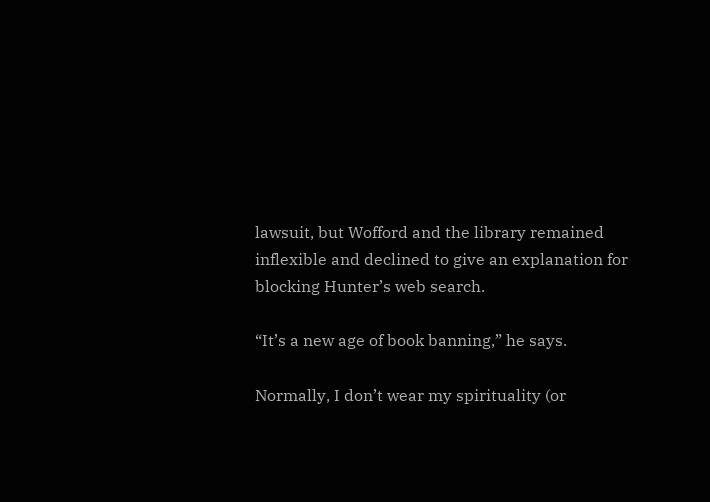lawsuit, but Wofford and the library remained inflexible and declined to give an explanation for blocking Hunter’s web search.

“It’s a new age of book banning,” he says.

Normally, I don’t wear my spirituality (or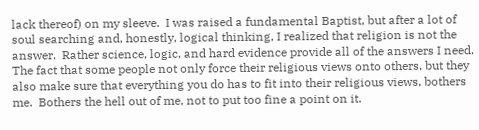lack thereof) on my sleeve.  I was raised a fundamental Baptist, but after a lot of soul searching and, honestly, logical thinking, I realized that religion is not the answer.  Rather science, logic, and hard evidence provide all of the answers I need.  The fact that some people not only force their religious views onto others, but they also make sure that everything you do has to fit into their religious views, bothers me.  Bothers the hell out of me, not to put too fine a point on it.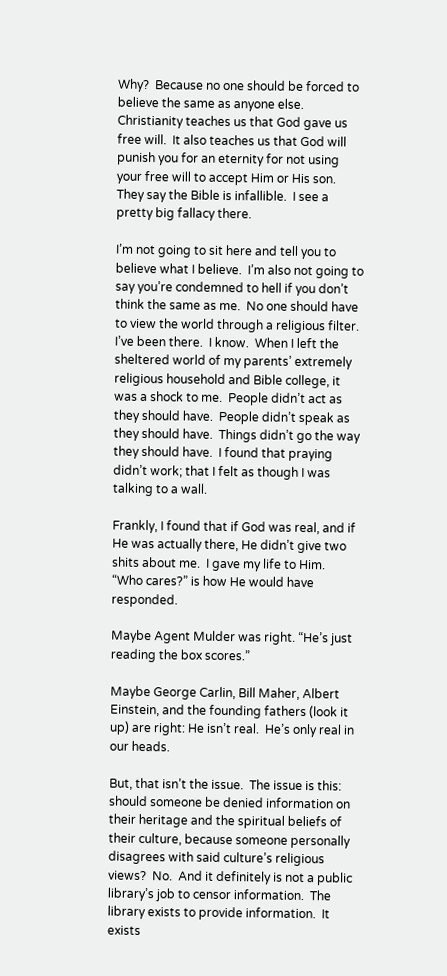Why?  Because no one should be forced to believe the same as anyone else.  Christianity teaches us that God gave us free will.  It also teaches us that God will punish you for an eternity for not using your free will to accept Him or His son.  They say the Bible is infallible.  I see a pretty big fallacy there.

I’m not going to sit here and tell you to believe what I believe.  I’m also not going to say you’re condemned to hell if you don’t think the same as me.  No one should have to view the world through a religious filter.  I’ve been there.  I know.  When I left the sheltered world of my parents’ extremely religious household and Bible college, it was a shock to me.  People didn’t act as they should have.  People didn’t speak as they should have.  Things didn’t go the way they should have.  I found that praying didn’t work; that I felt as though I was talking to a wall.

Frankly, I found that if God was real, and if He was actually there, He didn’t give two shits about me.  I gave my life to Him.  “Who cares?” is how He would have responded.

Maybe Agent Mulder was right. “He’s just reading the box scores.”

Maybe George Carlin, Bill Maher, Albert Einstein, and the founding fathers (look it up) are right: He isn’t real.  He’s only real in our heads.

But, that isn’t the issue.  The issue is this: should someone be denied information on their heritage and the spiritual beliefs of their culture, because someone personally disagrees with said culture’s religious views?  No.  And it definitely is not a public library’s job to censor information.  The library exists to provide information.  It exists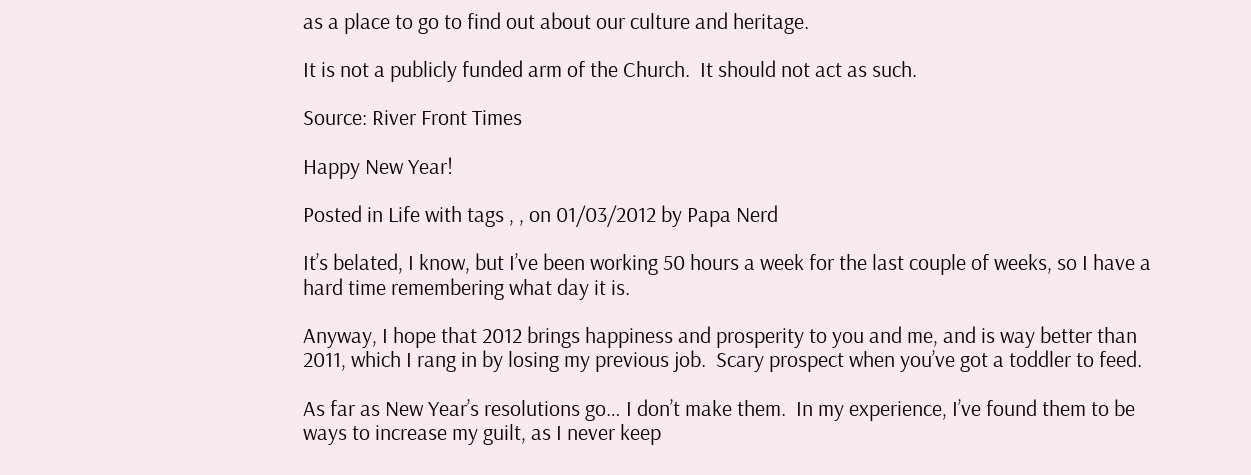as a place to go to find out about our culture and heritage.

It is not a publicly funded arm of the Church.  It should not act as such.

Source: River Front Times

Happy New Year!

Posted in Life with tags , , on 01/03/2012 by Papa Nerd

It’s belated, I know, but I’ve been working 50 hours a week for the last couple of weeks, so I have a hard time remembering what day it is.

Anyway, I hope that 2012 brings happiness and prosperity to you and me, and is way better than 2011, which I rang in by losing my previous job.  Scary prospect when you’ve got a toddler to feed.

As far as New Year’s resolutions go… I don’t make them.  In my experience, I’ve found them to be ways to increase my guilt, as I never keep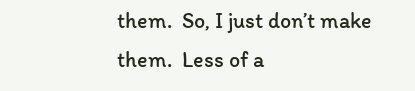them.  So, I just don’t make them.  Less of a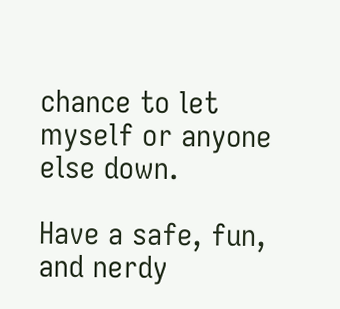chance to let myself or anyone else down.

Have a safe, fun, and nerdy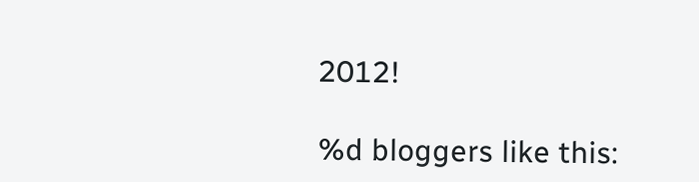2012!

%d bloggers like this: